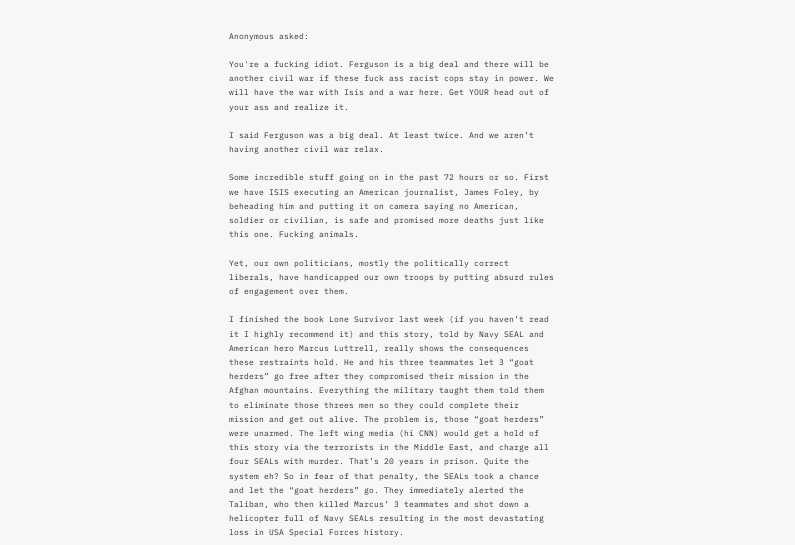Anonymous asked:

You're a fucking idiot. Ferguson is a big deal and there will be another civil war if these fuck ass racist cops stay in power. We will have the war with Isis and a war here. Get YOUR head out of your ass and realize it.

I said Ferguson was a big deal. At least twice. And we aren’t having another civil war relax.

Some incredible stuff going on in the past 72 hours or so. First we have ISIS executing an American journalist, James Foley, by beheading him and putting it on camera saying no American, soldier or civilian, is safe and promised more deaths just like this one. Fucking animals.

Yet, our own politicians, mostly the politically correct liberals, have handicapped our own troops by putting absurd rules of engagement over them.

I finished the book Lone Survivor last week (if you haven’t read it I highly recommend it) and this story, told by Navy SEAL and American hero Marcus Luttrell, really shows the consequences these restraints hold. He and his three teammates let 3 “goat herders” go free after they compromised their mission in the Afghan mountains. Everything the military taught them told them to eliminate those threes men so they could complete their mission and get out alive. The problem is, those “goat herders” were unarmed. The left wing media (hi CNN) would get a hold of this story via the terrorists in the Middle East, and charge all four SEALs with murder. That’s 20 years in prison. Quite the system eh? So in fear of that penalty, the SEALs took a chance and let the “goat herders” go. They immediately alerted the Taliban, who then killed Marcus’ 3 teammates and shot down a helicopter full of Navy SEALs resulting in the most devastating loss in USA Special Forces history.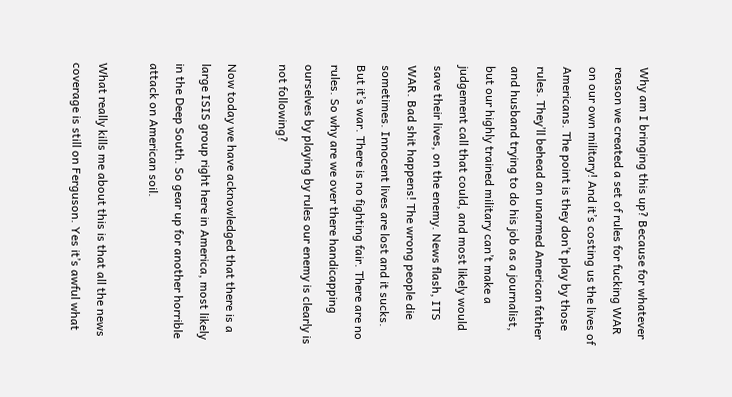Why am I bringing this up? Because for whatever reason we created a set of rules for fucking WAR on our own military! And it’s costing us the lives of Americans. The point is they don’t play by those rules. They’ll behead an unarmed American father and husband trying to do his job as a journalist, but our highly trained military can’t make a judgement call that could, and most likely would save their lives, on the enemy. News flash, ITS WAR. Bad shit happens! The wrong people die sometimes. Innocent lives are lost and it sucks. But it’s war. There is no fighting fair. There are no rules. So why are we over there handicapping ourselves by playing by rules our enemy is clearly is not following?

Now today we have acknowledged that there is a large ISIS group right here in America, most likely in the Deep South. So gear up for another horrible attack on American soil.

What really kills me about this is that all the news coverage is still on Ferguson. Yes it’s awful what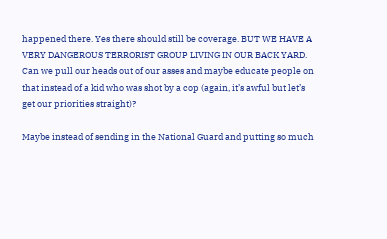happened there. Yes there should still be coverage. BUT WE HAVE A VERY DANGEROUS TERRORIST GROUP LIVING IN OUR BACK YARD. Can we pull our heads out of our asses and maybe educate people on that instead of a kid who was shot by a cop (again, it’s awful but let’s get our priorities straight)?

Maybe instead of sending in the National Guard and putting so much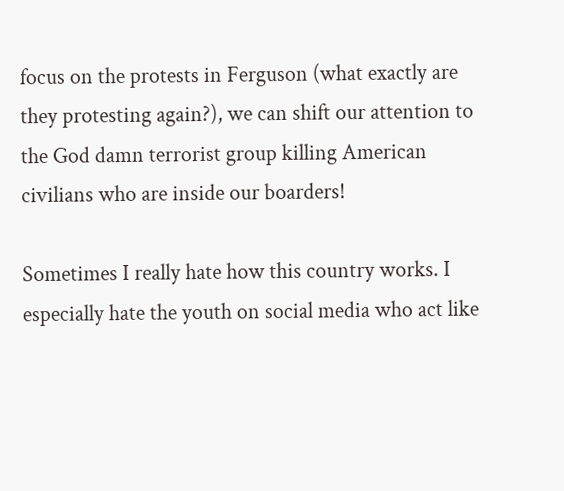focus on the protests in Ferguson (what exactly are they protesting again?), we can shift our attention to the God damn terrorist group killing American civilians who are inside our boarders!

Sometimes I really hate how this country works. I especially hate the youth on social media who act like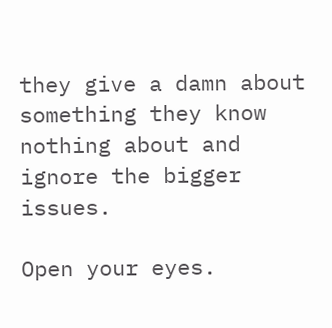they give a damn about something they know nothing about and ignore the bigger issues.

Open your eyes.